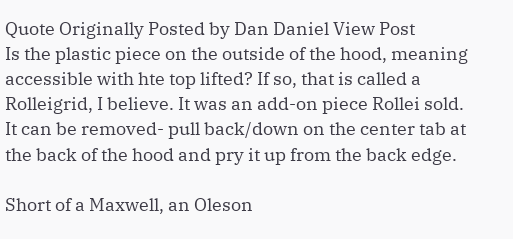Quote Originally Posted by Dan Daniel View Post
Is the plastic piece on the outside of the hood, meaning accessible with hte top lifted? If so, that is called a Rolleigrid, I believe. It was an add-on piece Rollei sold. It can be removed- pull back/down on the center tab at the back of the hood and pry it up from the back edge.

Short of a Maxwell, an Oleson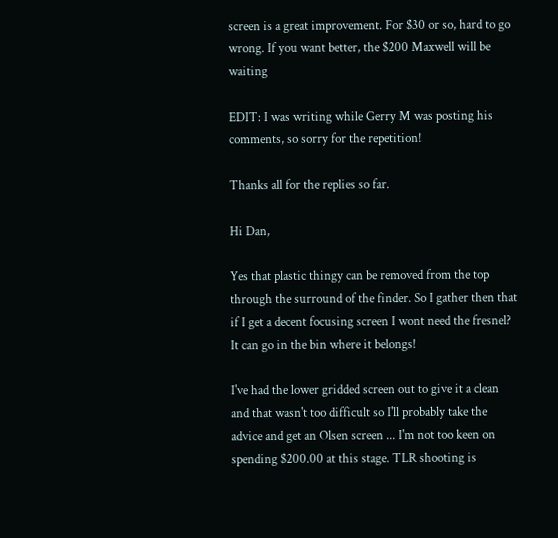screen is a great improvement. For $30 or so, hard to go wrong. If you want better, the $200 Maxwell will be waiting

EDIT: I was writing while Gerry M was posting his comments, so sorry for the repetition!

Thanks all for the replies so far.

Hi Dan,

Yes that plastic thingy can be removed from the top through the surround of the finder. So I gather then that if I get a decent focusing screen I wont need the fresnel? It can go in the bin where it belongs!

I've had the lower gridded screen out to give it a clean and that wasn't too difficult so I'll probably take the advice and get an Olsen screen ... I'm not too keen on spending $200.00 at this stage. TLR shooting is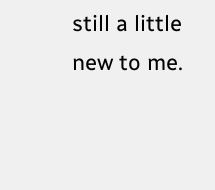still a little new to me.